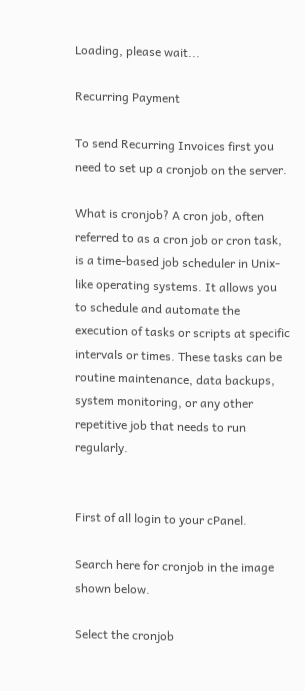Loading, please wait...

Recurring Payment

To send Recurring Invoices first you need to set up a cronjob on the server.

What is cronjob? A cron job, often referred to as a cron job or cron task, is a time-based job scheduler in Unix-like operating systems. It allows you to schedule and automate the execution of tasks or scripts at specific intervals or times. These tasks can be routine maintenance, data backups, system monitoring, or any other repetitive job that needs to run regularly.


First of all login to your cPanel.

Search here for cronjob in the image shown below.

Select the cronjob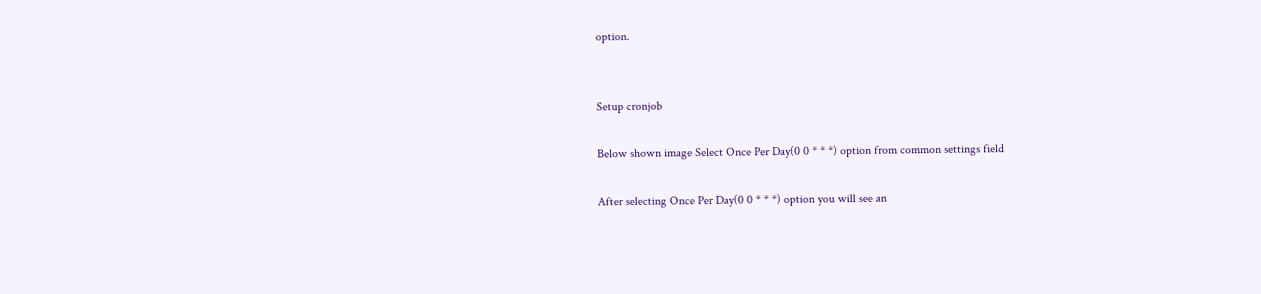option.


Setup cronjob

Below shown image Select Once Per Day(0 0 * * *) option from common settings field

After selecting Once Per Day(0 0 * * *) option you will see an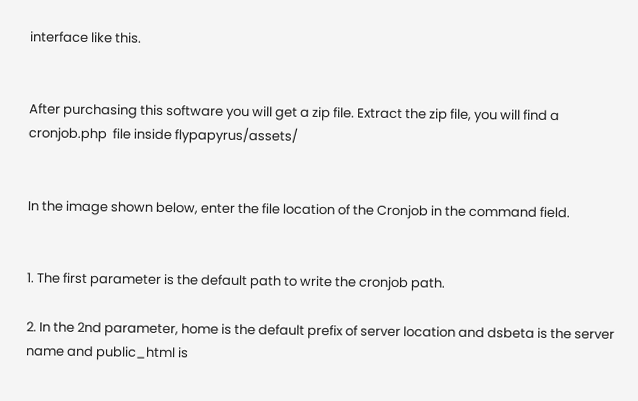interface like this.


After purchasing this software you will get a zip file. Extract the zip file, you will find a cronjob.php  file inside flypapyrus/assets/


In the image shown below, enter the file location of the Cronjob in the command field.


1. The first parameter is the default path to write the cronjob path.

2. In the 2nd parameter, home is the default prefix of server location and dsbeta is the server name and public_html is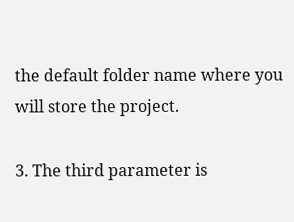the default folder name where you will store the project.

3. The third parameter is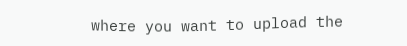where you want to upload the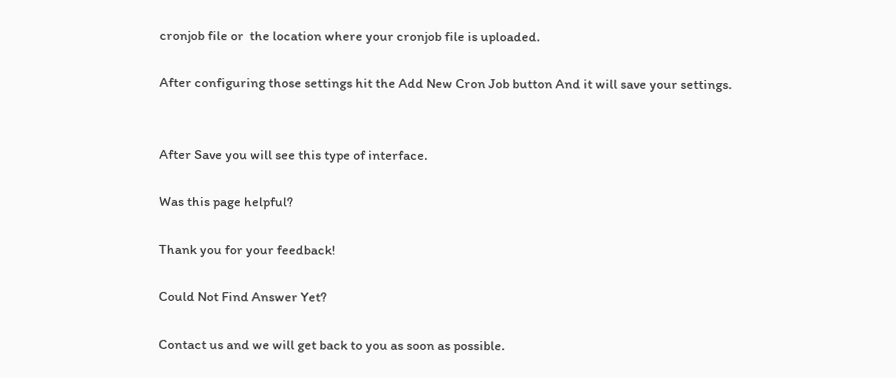cronjob file or  the location where your cronjob file is uploaded.

After configuring those settings hit the Add New Cron Job button And it will save your settings.


After Save you will see this type of interface.

Was this page helpful?

Thank you for your feedback!

Could Not Find Answer Yet?

Contact us and we will get back to you as soon as possible.